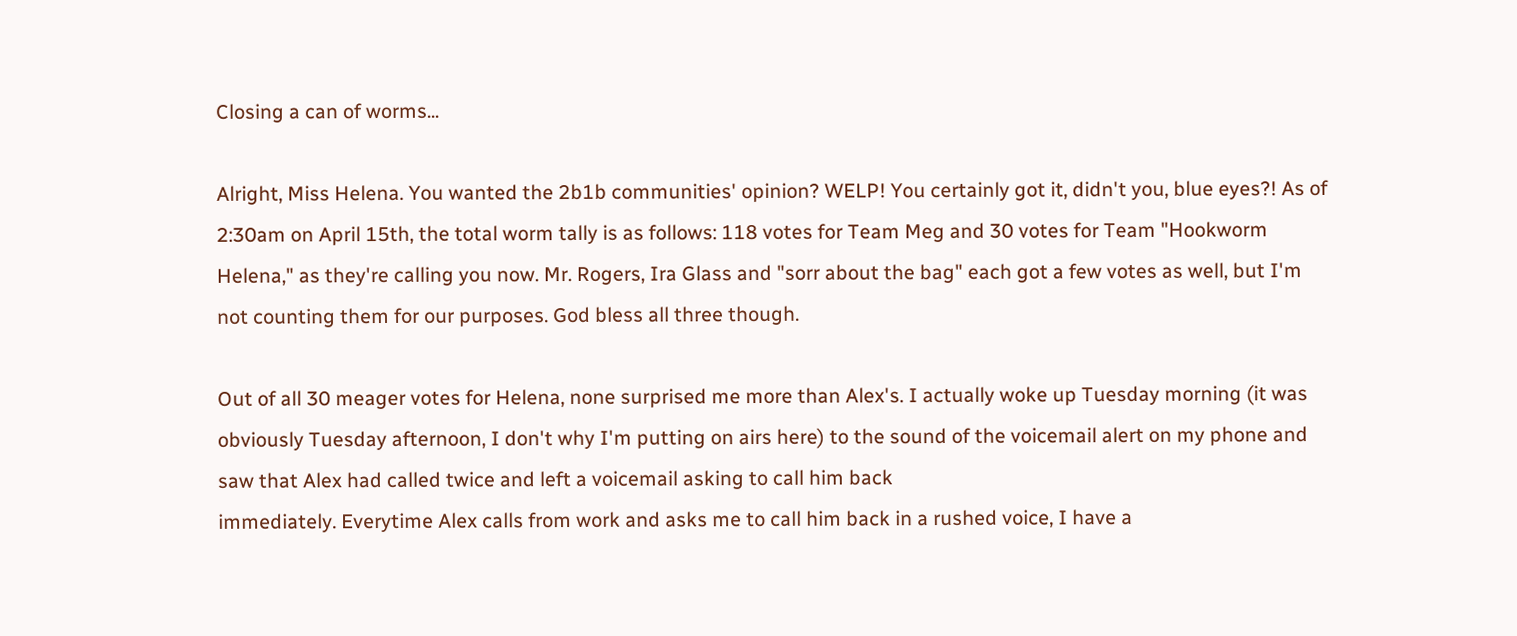Closing a can of worms...

Alright, Miss Helena. You wanted the 2b1b communities' opinion? WELP! You certainly got it, didn't you, blue eyes?! As of 2:30am on April 15th, the total worm tally is as follows: 118 votes for Team Meg and 30 votes for Team "Hookworm Helena," as they're calling you now. Mr. Rogers, Ira Glass and "sorr about the bag" each got a few votes as well, but I'm not counting them for our purposes. God bless all three though.

Out of all 30 meager votes for Helena, none surprised me more than Alex's. I actually woke up Tuesday morning (it was obviously Tuesday afternoon, I don't why I'm putting on airs here) to the sound of the voicemail alert on my phone and saw that Alex had called twice and left a voicemail asking to call him back
immediately. Everytime Alex calls from work and asks me to call him back in a rushed voice, I have a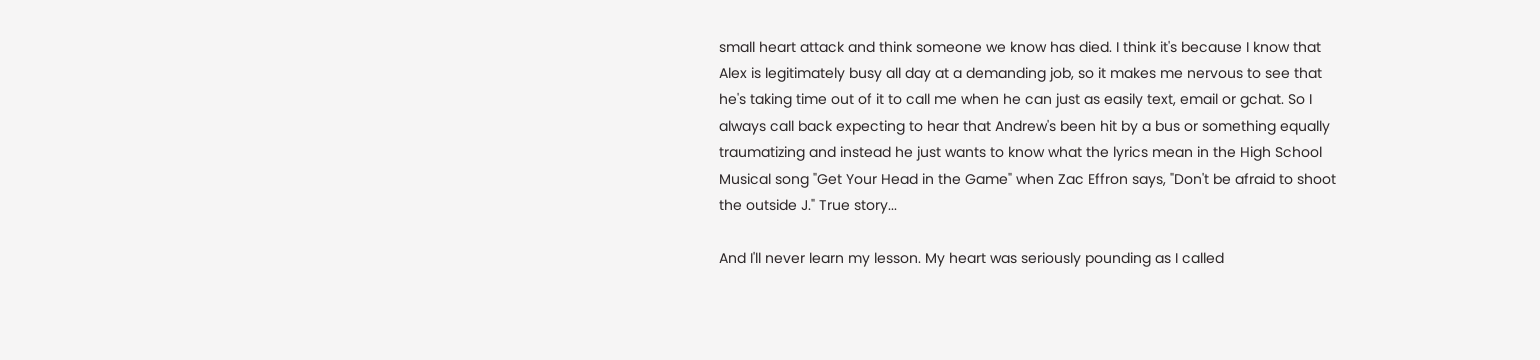small heart attack and think someone we know has died. I think it's because I know that Alex is legitimately busy all day at a demanding job, so it makes me nervous to see that he's taking time out of it to call me when he can just as easily text, email or gchat. So I always call back expecting to hear that Andrew's been hit by a bus or something equally traumatizing and instead he just wants to know what the lyrics mean in the High School Musical song "Get Your Head in the Game" when Zac Effron says, "Don't be afraid to shoot the outside J." True story...

And I'll never learn my lesson. My heart was seriously pounding as I called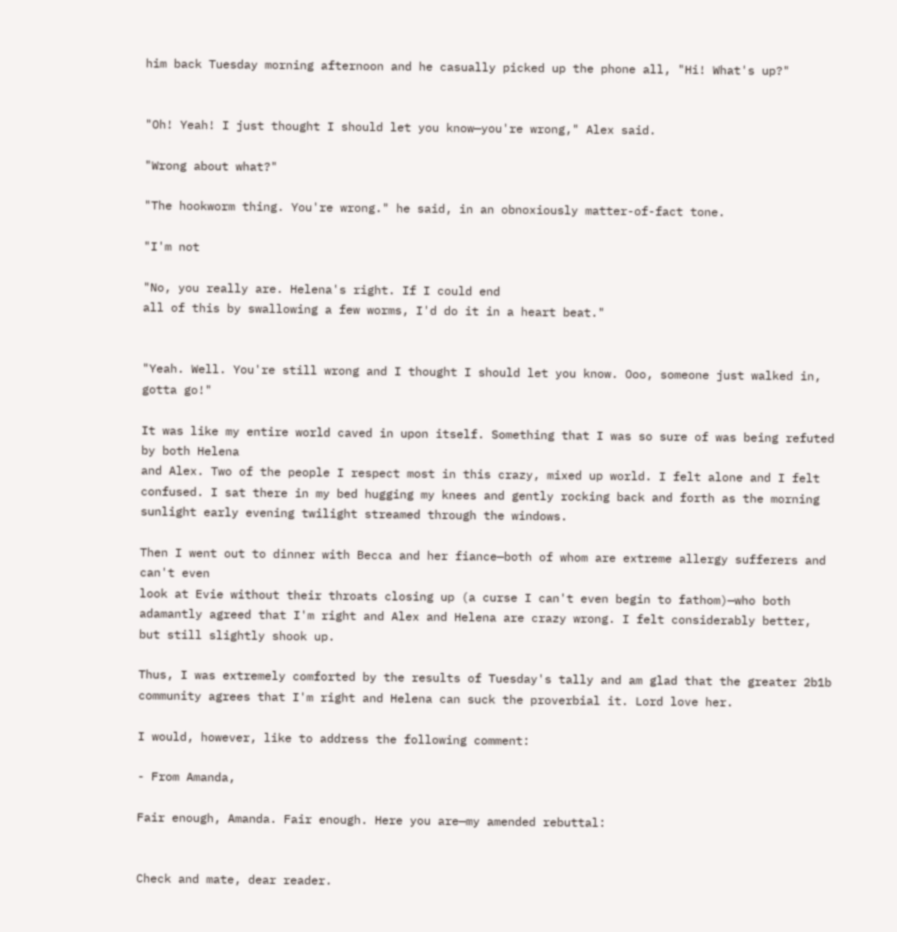him back Tuesday morning afternoon and he casually picked up the phone all, "Hi! What's up?"


"Oh! Yeah! I just thought I should let you know—you're wrong," Alex said.

"Wrong about what?"

"The hookworm thing. You're wrong." he said, in an obnoxiously matter-of-fact tone.

"I'm not

"No, you really are. Helena's right. If I could end
all of this by swallowing a few worms, I'd do it in a heart beat."


"Yeah. Well. You're still wrong and I thought I should let you know. Ooo, someone just walked in, gotta go!"

It was like my entire world caved in upon itself. Something that I was so sure of was being refuted by both Helena
and Alex. Two of the people I respect most in this crazy, mixed up world. I felt alone and I felt confused. I sat there in my bed hugging my knees and gently rocking back and forth as the morning sunlight early evening twilight streamed through the windows.

Then I went out to dinner with Becca and her fiance—both of whom are extreme allergy sufferers and can't even
look at Evie without their throats closing up (a curse I can't even begin to fathom)—who both adamantly agreed that I'm right and Alex and Helena are crazy wrong. I felt considerably better, but still slightly shook up.

Thus, I was extremely comforted by the results of Tuesday's tally and am glad that the greater 2b1b community agrees that I'm right and Helena can suck the proverbial it. Lord love her.

I would, however, like to address the following comment:

- From Amanda,

Fair enough, Amanda. Fair enough. Here you are—my amended rebuttal:


Check and mate, dear reader.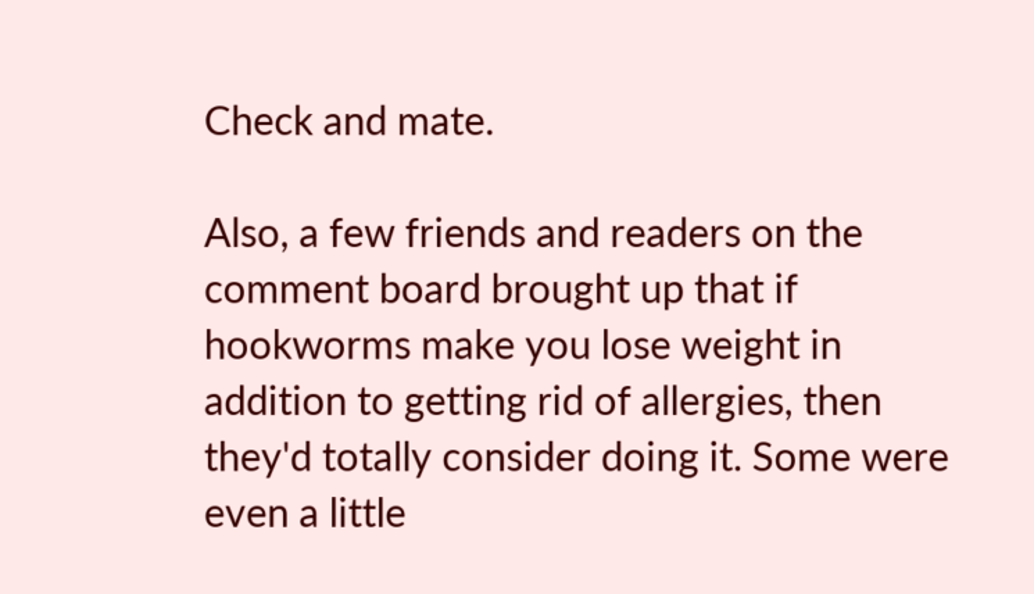Check and mate.

Also, a few friends and readers on the comment board brought up that if hookworms make you lose weight in addition to getting rid of allergies, then they'd totally consider doing it. Some were even a little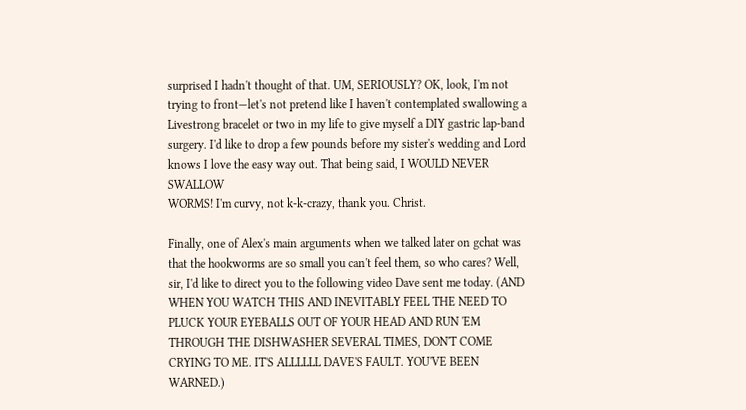surprised I hadn't thought of that. UM, SERIOUSLY? OK, look, I'm not trying to front—let's not pretend like I haven't contemplated swallowing a Livestrong bracelet or two in my life to give myself a DIY gastric lap-band surgery. I'd like to drop a few pounds before my sister's wedding and Lord knows I love the easy way out. That being said, I WOULD NEVER SWALLOW
WORMS! I'm curvy, not k-k-crazy, thank you. Christ.

Finally, one of Alex's main arguments when we talked later on gchat was that the hookworms are so small you can't feel them, so who cares? Well, sir, I'd like to direct you to the following video Dave sent me today. (AND WHEN YOU WATCH THIS AND INEVITABLY FEEL THE NEED TO PLUCK YOUR EYEBALLS OUT OF YOUR HEAD AND RUN 'EM THROUGH THE DISHWASHER SEVERAL TIMES, DON'T COME CRYING TO ME. IT'S ALLLLLL DAVE'S FAULT. YOU'VE BEEN WARNED.)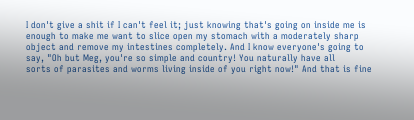I don't give a shit if I can't feel it; just knowing that's going on inside me is enough to make me want to slice open my stomach with a moderately sharp object and remove my intestines completely. And I know everyone's going to say, "Oh but Meg, you're so simple and country! You naturally have all
sorts of parasites and worms living inside of you right now!" And that is fine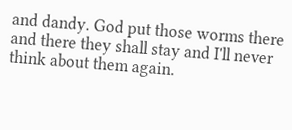and dandy. God put those worms there and there they shall stay and I'll never think about them again.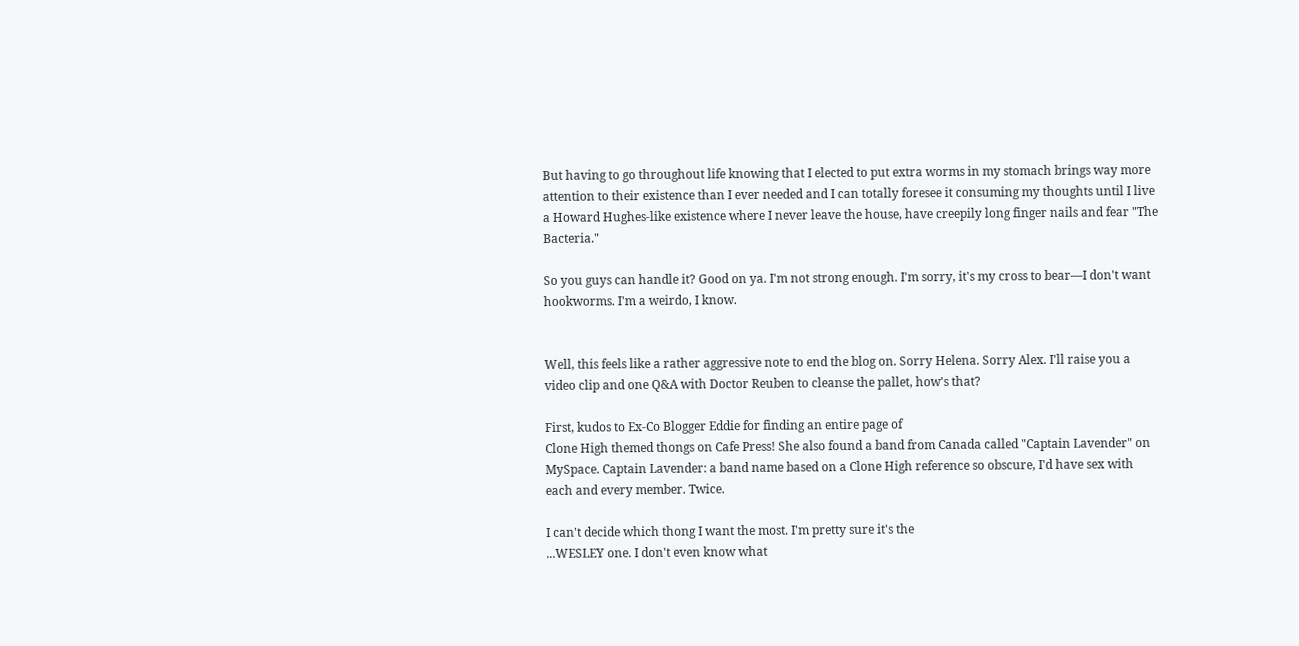But having to go throughout life knowing that I elected to put extra worms in my stomach brings way more attention to their existence than I ever needed and I can totally foresee it consuming my thoughts until I live a Howard Hughes-like existence where I never leave the house, have creepily long finger nails and fear "The Bacteria."

So you guys can handle it? Good on ya. I'm not strong enough. I'm sorry, it's my cross to bear—I don't want
hookworms. I'm a weirdo, I know.


Well, this feels like a rather aggressive note to end the blog on. Sorry Helena. Sorry Alex. I'll raise you a video clip and one Q&A with Doctor Reuben to cleanse the pallet, how's that?

First, kudos to Ex-Co Blogger Eddie for finding an entire page of
Clone High themed thongs on Cafe Press! She also found a band from Canada called "Captain Lavender" on MySpace. Captain Lavender: a band name based on a Clone High reference so obscure, I'd have sex with each and every member. Twice.

I can't decide which thong I want the most. I'm pretty sure it's the
...WESLEY one. I don't even know what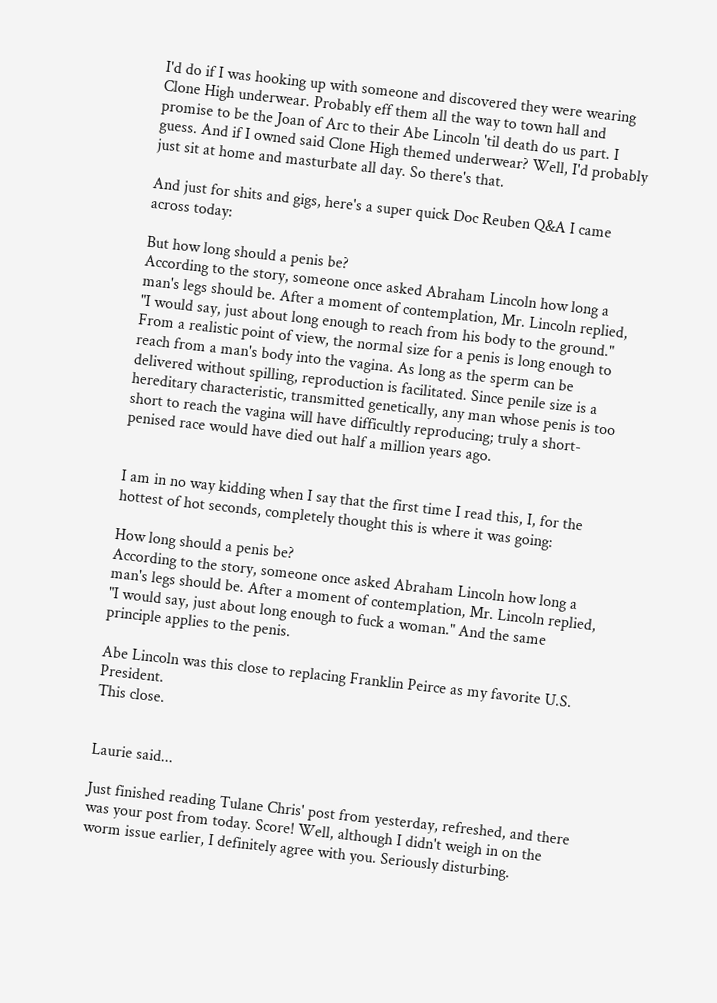I'd do if I was hooking up with someone and discovered they were wearing Clone High underwear. Probably eff them all the way to town hall and promise to be the Joan of Arc to their Abe Lincoln 'til death do us part. I guess. And if I owned said Clone High themed underwear? Well, I'd probably just sit at home and masturbate all day. So there's that.

And just for shits and gigs, here's a super quick Doc Reuben Q&A I came across today:

But how long should a penis be?
According to the story, someone once asked Abraham Lincoln how long a man's legs should be. After a moment of contemplation, Mr. Lincoln replied, "I would say, just about long enough to reach from his body to the ground." From a realistic point of view, the normal size for a penis is long enough to reach from a man's body into the vagina. As long as the sperm can be delivered without spilling, reproduction is facilitated. Since penile size is a hereditary characteristic, transmitted genetically, any man whose penis is too short to reach the vagina will have difficultly reproducing; truly a short-penised race would have died out half a million years ago.


I am in no way kidding when I say that the first time I read this, I, for the hottest of hot seconds, completely thought this is where it was going:

How long should a penis be?
According to the story, someone once asked Abraham Lincoln how long a man's legs should be. After a moment of contemplation, Mr. Lincoln replied, "I would say, just about long enough to fuck a woman." And the same principle applies to the penis.

Abe Lincoln was this close to replacing Franklin Peirce as my favorite U.S. President.
This close.


Laurie said...

Just finished reading Tulane Chris' post from yesterday, refreshed, and there was your post from today. Score! Well, although I didn't weigh in on the worm issue earlier, I definitely agree with you. Seriously disturbing.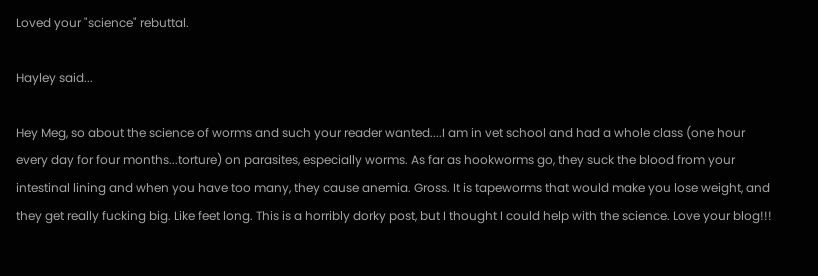Loved your "science" rebuttal.

Hayley said...

Hey Meg, so about the science of worms and such your reader wanted....I am in vet school and had a whole class (one hour every day for four months...torture) on parasites, especially worms. As far as hookworms go, they suck the blood from your intestinal lining and when you have too many, they cause anemia. Gross. It is tapeworms that would make you lose weight, and they get really fucking big. Like feet long. This is a horribly dorky post, but I thought I could help with the science. Love your blog!!!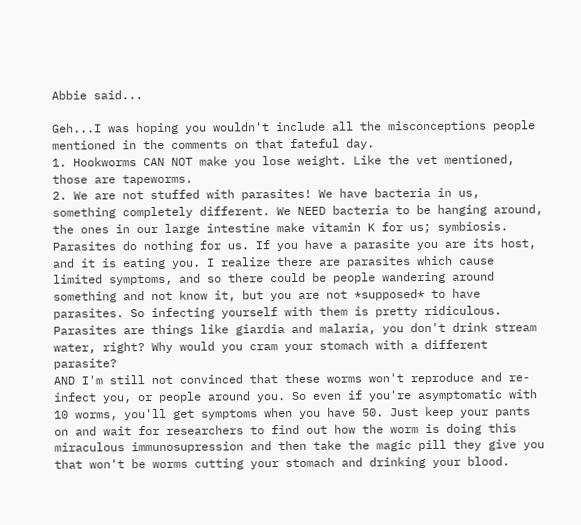Abbie said...

Geh...I was hoping you wouldn't include all the misconceptions people mentioned in the comments on that fateful day.
1. Hookworms CAN NOT make you lose weight. Like the vet mentioned, those are tapeworms.
2. We are not stuffed with parasites! We have bacteria in us, something completely different. We NEED bacteria to be hanging around, the ones in our large intestine make vitamin K for us; symbiosis. Parasites do nothing for us. If you have a parasite you are its host, and it is eating you. I realize there are parasites which cause limited symptoms, and so there could be people wandering around something and not know it, but you are not *supposed* to have parasites. So infecting yourself with them is pretty ridiculous. Parasites are things like giardia and malaria, you don't drink stream water, right? Why would you cram your stomach with a different parasite?
AND I'm still not convinced that these worms won't reproduce and re-infect you, or people around you. So even if you're asymptomatic with 10 worms, you'll get symptoms when you have 50. Just keep your pants on and wait for researchers to find out how the worm is doing this miraculous immunosupression and then take the magic pill they give you that won't be worms cutting your stomach and drinking your blood.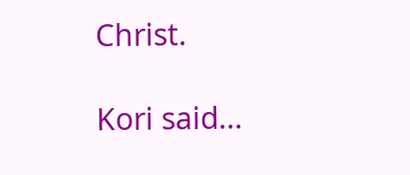Christ.

Kori said...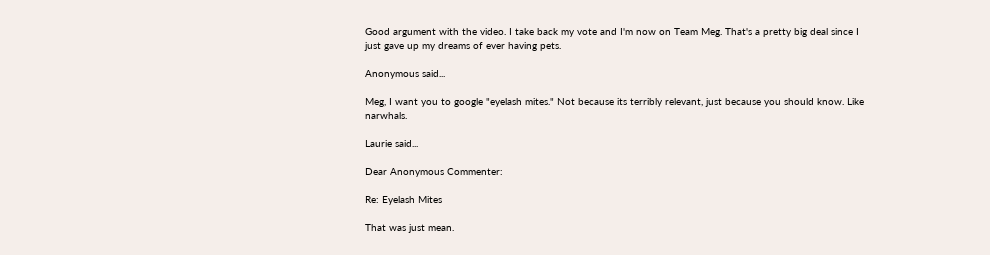Good argument with the video. I take back my vote and I'm now on Team Meg. That's a pretty big deal since I just gave up my dreams of ever having pets.

Anonymous said...

Meg, I want you to google "eyelash mites." Not because its terribly relevant, just because you should know. Like narwhals.

Laurie said...

Dear Anonymous Commenter:

Re: Eyelash Mites

That was just mean.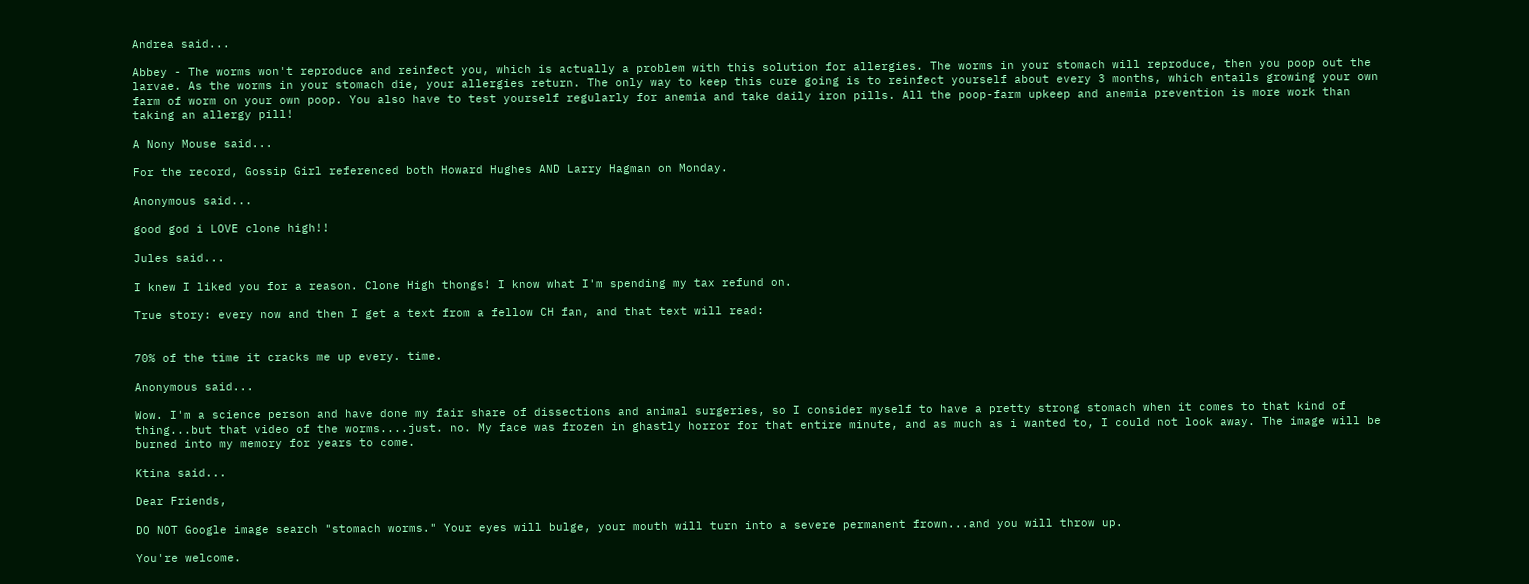Andrea said...

Abbey - The worms won't reproduce and reinfect you, which is actually a problem with this solution for allergies. The worms in your stomach will reproduce, then you poop out the larvae. As the worms in your stomach die, your allergies return. The only way to keep this cure going is to reinfect yourself about every 3 months, which entails growing your own farm of worm on your own poop. You also have to test yourself regularly for anemia and take daily iron pills. All the poop-farm upkeep and anemia prevention is more work than taking an allergy pill!

A Nony Mouse said...

For the record, Gossip Girl referenced both Howard Hughes AND Larry Hagman on Monday.

Anonymous said...

good god i LOVE clone high!!

Jules said...

I knew I liked you for a reason. Clone High thongs! I know what I'm spending my tax refund on.

True story: every now and then I get a text from a fellow CH fan, and that text will read:


70% of the time it cracks me up every. time.

Anonymous said...

Wow. I'm a science person and have done my fair share of dissections and animal surgeries, so I consider myself to have a pretty strong stomach when it comes to that kind of thing...but that video of the worms....just. no. My face was frozen in ghastly horror for that entire minute, and as much as i wanted to, I could not look away. The image will be burned into my memory for years to come.

Ktina said...

Dear Friends,

DO NOT Google image search "stomach worms." Your eyes will bulge, your mouth will turn into a severe permanent frown...and you will throw up.

You're welcome.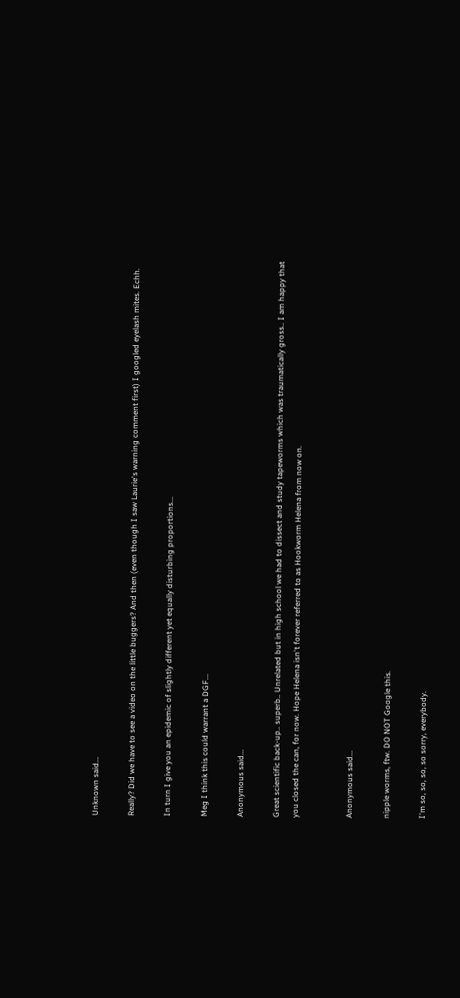Unknown said...

Really? Did we have to see a video on the little buggers? And then (even though I saw Laurie's warning comment first) I googled eyelash mites. Echh.

In turn I give you an epidemic of slightly different yet equally disturbing proportions...

Meg I think this could warrant a DGF...

Anonymous said...

Great scientific back-up.. superb.. Unrelated but in high school we had to dissect and study tapeworms which was traumatically gross.. I am happy that you closed the can, for now. Hope Helena isn't forever referred to as Hookworm Helena from now on.


Anonymous said...

nipple worms, ftw. DO NOT Google this.

I'm so, so, so, so sorry, everybody.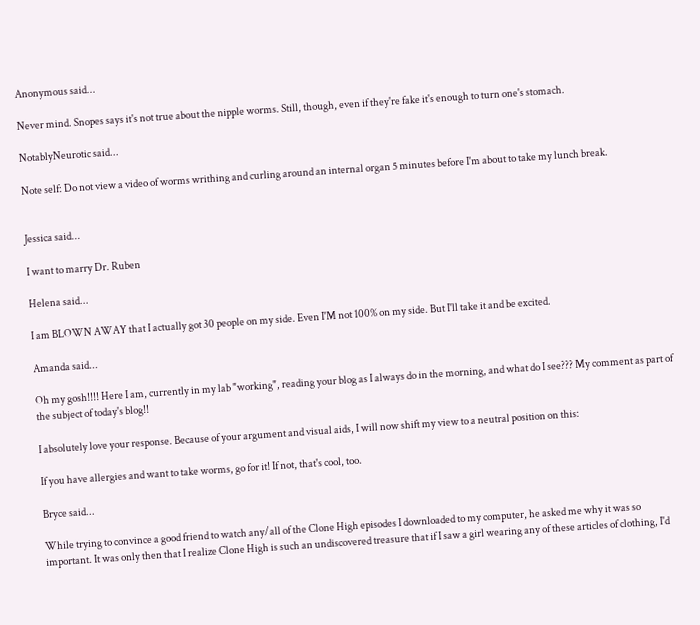Anonymous said...

Never mind. Snopes says it's not true about the nipple worms. Still, though, even if they're fake it's enough to turn one's stomach.

NotablyNeurotic said...

Note self: Do not view a video of worms writhing and curling around an internal organ 5 minutes before I'm about to take my lunch break.


Jessica said...

I want to marry Dr. Ruben

Helena said...

I am BLOWN AWAY that I actually got 30 people on my side. Even I'M not 100% on my side. But I'll take it and be excited.

Amanda said...

Oh my gosh!!!! Here I am, currently in my lab "working", reading your blog as I always do in the morning, and what do I see??? My comment as part of the subject of today's blog!!

I absolutely love your response. Because of your argument and visual aids, I will now shift my view to a neutral position on this:

If you have allergies and want to take worms, go for it! If not, that's cool, too.

Bryce said...

While trying to convince a good friend to watch any/all of the Clone High episodes I downloaded to my computer, he asked me why it was so important. It was only then that I realize Clone High is such an undiscovered treasure that if I saw a girl wearing any of these articles of clothing, I'd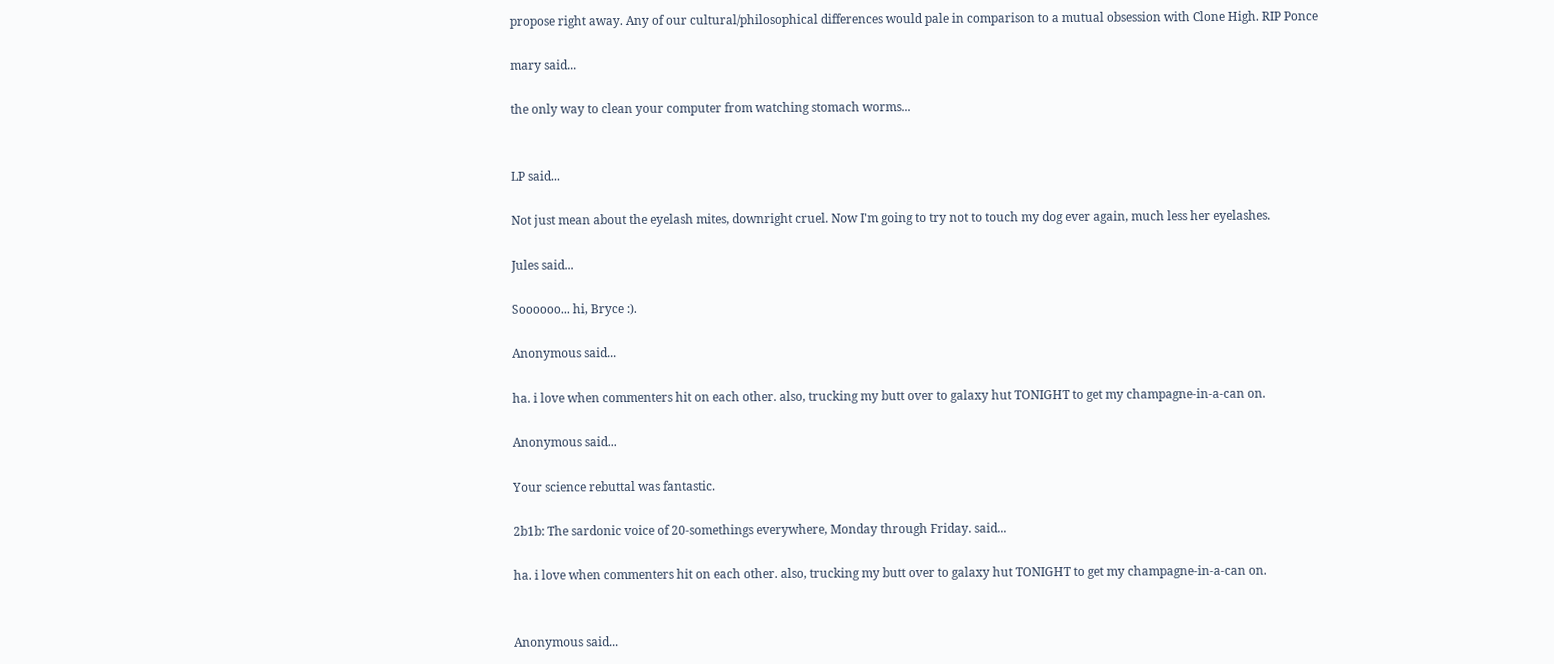propose right away. Any of our cultural/philosophical differences would pale in comparison to a mutual obsession with Clone High. RIP Ponce

mary said...

the only way to clean your computer from watching stomach worms...


LP said...

Not just mean about the eyelash mites, downright cruel. Now I'm going to try not to touch my dog ever again, much less her eyelashes.

Jules said...

Soooooo... hi, Bryce :).

Anonymous said...

ha. i love when commenters hit on each other. also, trucking my butt over to galaxy hut TONIGHT to get my champagne-in-a-can on.

Anonymous said...

Your science rebuttal was fantastic.

2b1b: The sardonic voice of 20-somethings everywhere, Monday through Friday. said...

ha. i love when commenters hit on each other. also, trucking my butt over to galaxy hut TONIGHT to get my champagne-in-a-can on.


Anonymous said...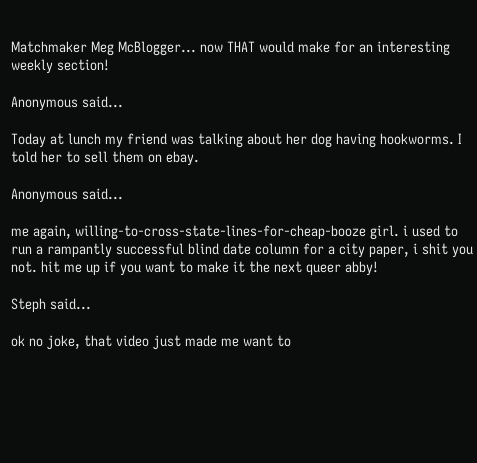Matchmaker Meg McBlogger... now THAT would make for an interesting weekly section!

Anonymous said...

Today at lunch my friend was talking about her dog having hookworms. I told her to sell them on ebay.

Anonymous said...

me again, willing-to-cross-state-lines-for-cheap-booze girl. i used to run a rampantly successful blind date column for a city paper, i shit you not. hit me up if you want to make it the next queer abby!

Steph said...

ok no joke, that video just made me want to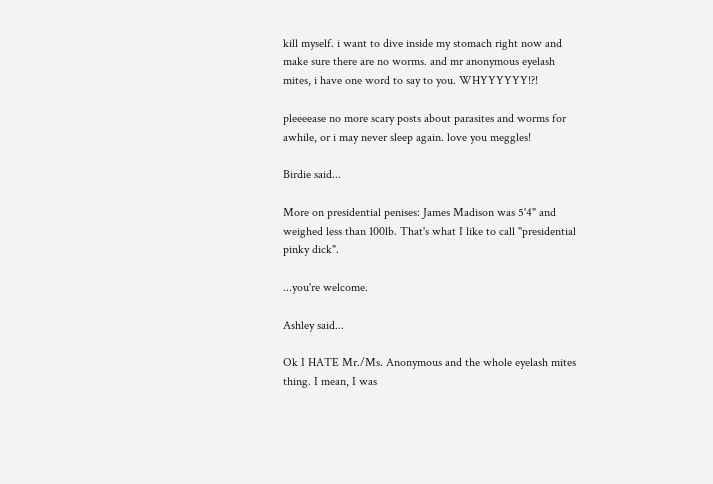kill myself. i want to dive inside my stomach right now and make sure there are no worms. and mr anonymous eyelash mites, i have one word to say to you. WHYYYYYY!?!

pleeeease no more scary posts about parasites and worms for awhile, or i may never sleep again. love you meggles!

Birdie said...

More on presidential penises: James Madison was 5'4" and weighed less than 100lb. That's what I like to call "presidential pinky dick".

...you're welcome.

Ashley said...

Ok I HATE Mr./Ms. Anonymous and the whole eyelash mites thing. I mean, I was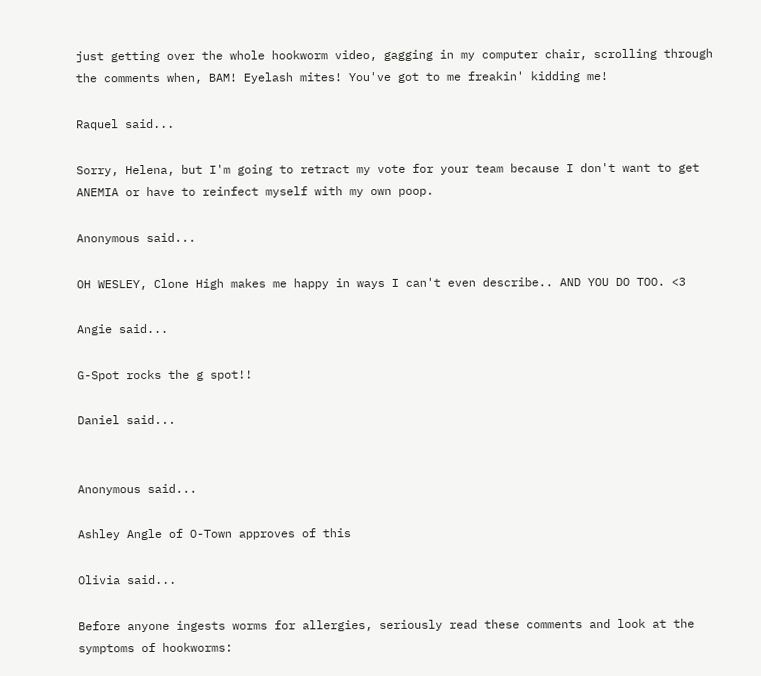just getting over the whole hookworm video, gagging in my computer chair, scrolling through the comments when, BAM! Eyelash mites! You've got to me freakin' kidding me!

Raquel said...

Sorry, Helena, but I'm going to retract my vote for your team because I don't want to get ANEMIA or have to reinfect myself with my own poop.

Anonymous said...

OH WESLEY, Clone High makes me happy in ways I can't even describe.. AND YOU DO TOO. <3

Angie said...

G-Spot rocks the g spot!!

Daniel said...


Anonymous said...

Ashley Angle of O-Town approves of this

Olivia said...

Before anyone ingests worms for allergies, seriously read these comments and look at the symptoms of hookworms: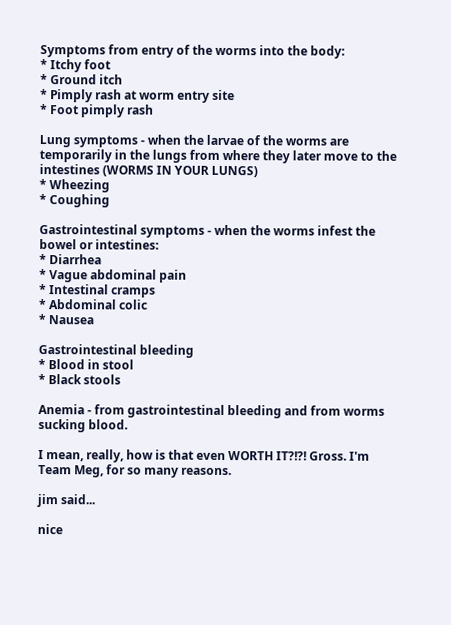Symptoms from entry of the worms into the body:
* Itchy foot
* Ground itch
* Pimply rash at worm entry site
* Foot pimply rash

Lung symptoms - when the larvae of the worms are temporarily in the lungs from where they later move to the intestines (WORMS IN YOUR LUNGS)
* Wheezing
* Coughing

Gastrointestinal symptoms - when the worms infest the bowel or intestines:
* Diarrhea
* Vague abdominal pain
* Intestinal cramps
* Abdominal colic
* Nausea

Gastrointestinal bleeding
* Blood in stool
* Black stools

Anemia - from gastrointestinal bleeding and from worms sucking blood.

I mean, really, how is that even WORTH IT?!?! Gross. I'm Team Meg, for so many reasons.

jim said...

nice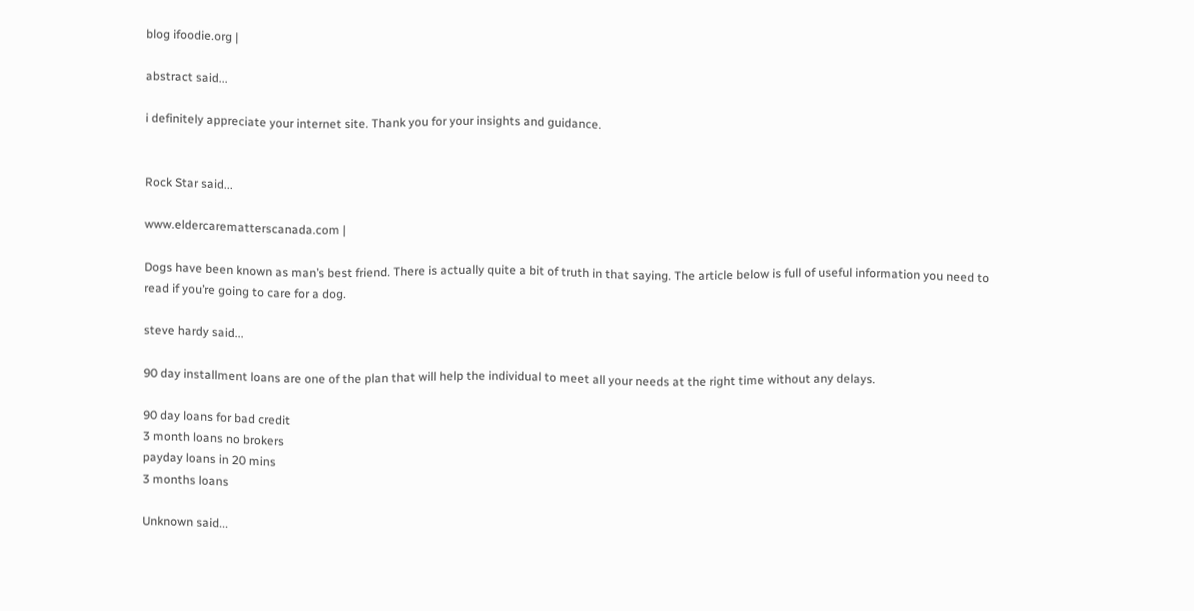blog ifoodie.org |

abstract said...

i definitely appreciate your internet site. Thank you for your insights and guidance.


Rock Star said...

www.eldercarematterscanada.com |

Dogs have been known as man’s best friend. There is actually quite a bit of truth in that saying. The article below is full of useful information you need to read if you’re going to care for a dog.

steve hardy said...

90 day installment loans are one of the plan that will help the individual to meet all your needs at the right time without any delays.

90 day loans for bad credit
3 month loans no brokers
payday loans in 20 mins
3 months loans

Unknown said...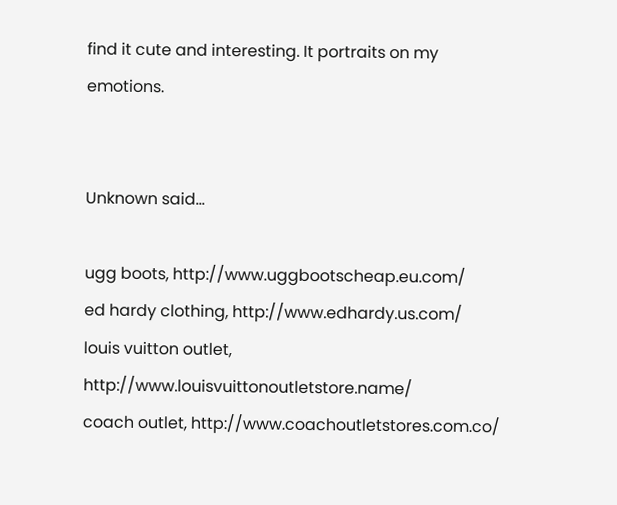find it cute and interesting. It portraits on my emotions.


Unknown said...

ugg boots, http://www.uggbootscheap.eu.com/
ed hardy clothing, http://www.edhardy.us.com/
louis vuitton outlet, http://www.louisvuittonoutletstore.name/
coach outlet, http://www.coachoutletstores.com.co/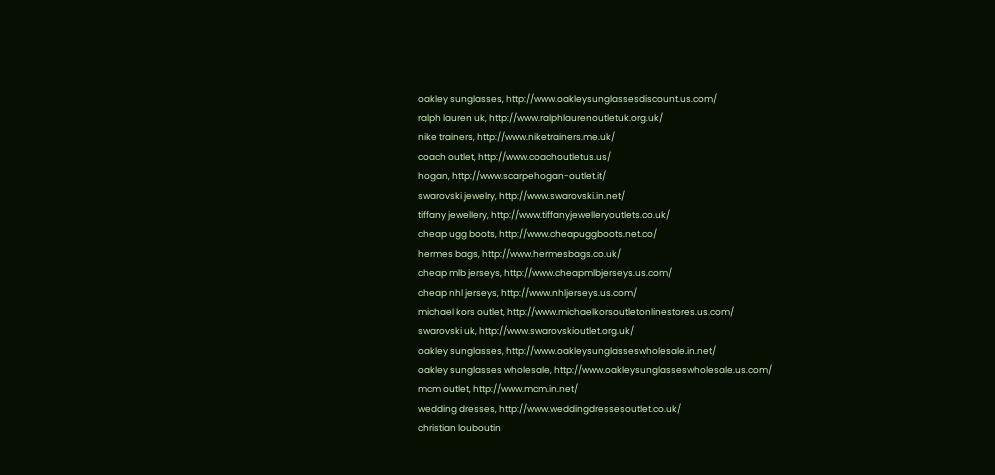oakley sunglasses, http://www.oakleysunglassesdiscount.us.com/
ralph lauren uk, http://www.ralphlaurenoutletuk.org.uk/
nike trainers, http://www.niketrainers.me.uk/
coach outlet, http://www.coachoutletus.us/
hogan, http://www.scarpehogan-outlet.it/
swarovski jewelry, http://www.swarovski.in.net/
tiffany jewellery, http://www.tiffanyjewelleryoutlets.co.uk/
cheap ugg boots, http://www.cheapuggboots.net.co/
hermes bags, http://www.hermesbags.co.uk/
cheap mlb jerseys, http://www.cheapmlbjerseys.us.com/
cheap nhl jerseys, http://www.nhljerseys.us.com/
michael kors outlet, http://www.michaelkorsoutletonlinestores.us.com/
swarovski uk, http://www.swarovskioutlet.org.uk/
oakley sunglasses, http://www.oakleysunglasseswholesale.in.net/
oakley sunglasses wholesale, http://www.oakleysunglasseswholesale.us.com/
mcm outlet, http://www.mcm.in.net/
wedding dresses, http://www.weddingdressesoutlet.co.uk/
christian louboutin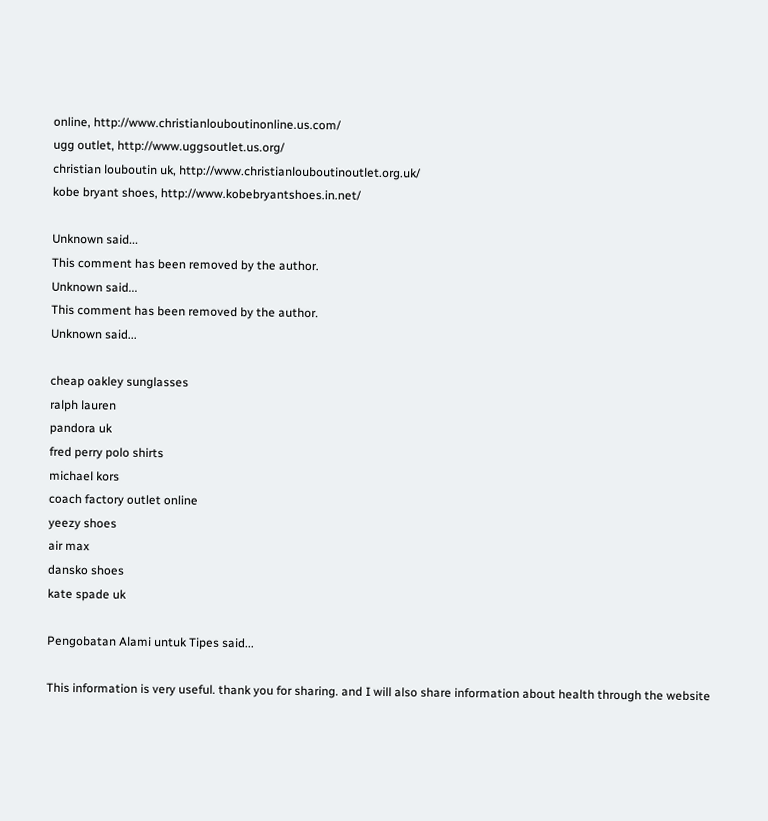online, http://www.christianlouboutinonline.us.com/
ugg outlet, http://www.uggsoutlet.us.org/
christian louboutin uk, http://www.christianlouboutinoutlet.org.uk/
kobe bryant shoes, http://www.kobebryantshoes.in.net/

Unknown said...
This comment has been removed by the author.
Unknown said...
This comment has been removed by the author.
Unknown said...

cheap oakley sunglasses
ralph lauren
pandora uk
fred perry polo shirts
michael kors
coach factory outlet online
yeezy shoes
air max
dansko shoes
kate spade uk

Pengobatan Alami untuk Tipes said...

This information is very useful. thank you for sharing. and I will also share information about health through the website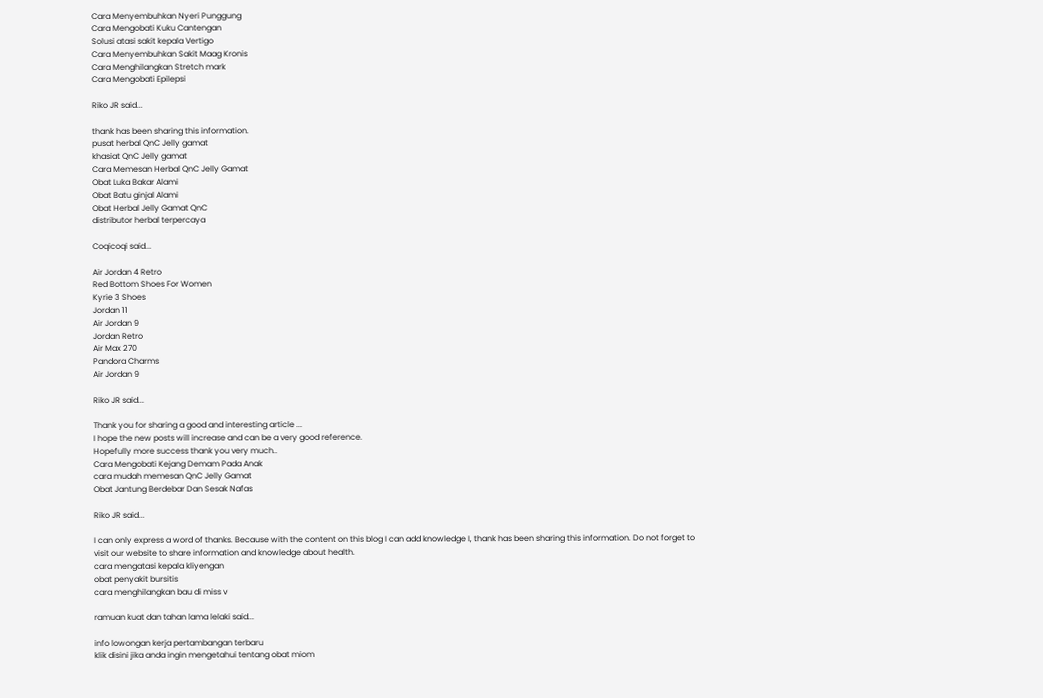Cara Menyembuhkan Nyeri Punggung
Cara Mengobati Kuku Cantengan
Solusi atasi sakit kepala Vertigo
Cara Menyembuhkan Sakit Maag Kronis
Cara Menghilangkan Stretch mark
Cara Mengobati Epilepsi

Riko JR said...

thank has been sharing this information.
pusat herbal QnC Jelly gamat
khasiat QnC Jelly gamat
Cara Memesan Herbal QnC Jelly Gamat
Obat Luka Bakar Alami
Obat Batu ginjal Alami
Obat Herbal Jelly Gamat QnC
distributor herbal terpercaya

Coqicoqi said...

Air Jordan 4 Retro
Red Bottom Shoes For Women
Kyrie 3 Shoes
Jordan 11
Air Jordan 9
Jordan Retro
Air Max 270
Pandora Charms
Air Jordan 9

Riko JR said...

Thank you for sharing a good and interesting article ...
I hope the new posts will increase and can be a very good reference.
Hopefully more success thank you very much..
Cara Mengobati Kejang Demam Pada Anak
cara mudah memesan QnC Jelly Gamat
Obat Jantung Berdebar Dan Sesak Nafas

Riko JR said...

I can only express a word of thanks. Because with the content on this blog I can add knowledge I, thank has been sharing this information. Do not forget to visit our website to share information and knowledge about health.
cara mengatasi kepala kliyengan
obat penyakit bursitis
cara menghilangkan bau di miss v

ramuan kuat dan tahan lama lelaki said...

info lowongan kerja pertambangan terbaru
klik disini jika anda ingin mengetahui tentang obat miom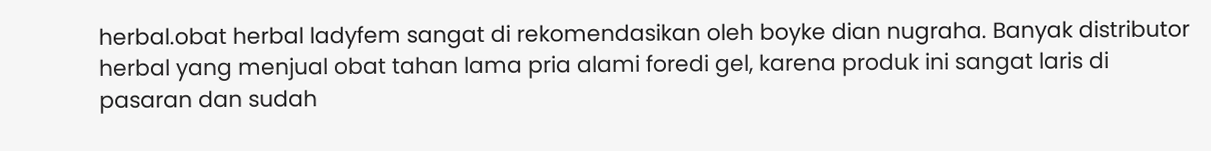herbal.obat herbal ladyfem sangat di rekomendasikan oleh boyke dian nugraha. Banyak distributor herbal yang menjual obat tahan lama pria alami foredi gel, karena produk ini sangat laris di pasaran dan sudah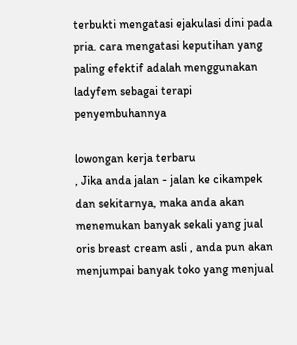terbukti mengatasi ejakulasi dini pada pria. cara mengatasi keputihan yang paling efektif adalah menggunakan ladyfem sebagai terapi penyembuhannya

lowongan kerja terbaru
, Jika anda jalan - jalan ke cikampek dan sekitarnya, maka anda akan menemukan banyak sekali yang jual oris breast cream asli , anda pun akan menjumpai banyak toko yang menjual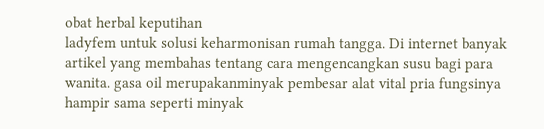obat herbal keputihan
ladyfem untuk solusi keharmonisan rumah tangga. Di internet banyak artikel yang membahas tentang cara mengencangkan susu bagi para wanita. gasa oil merupakanminyak pembesar alat vital pria fungsinya hampir sama seperti minyak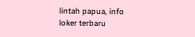lintah papua, info loker terbaru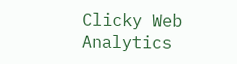Clicky Web Analytics